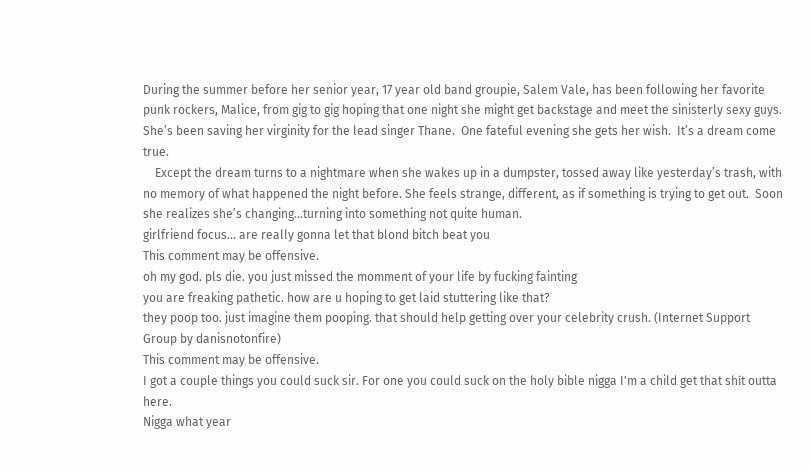During the summer before her senior year, 17 year old band groupie, Salem Vale, has been following her favorite punk rockers, Malice, from gig to gig hoping that one night she might get backstage and meet the sinisterly sexy guys.  She’s been saving her virginity for the lead singer Thane.  One fateful evening she gets her wish.  It’s a dream come true.
    Except the dream turns to a nightmare when she wakes up in a dumpster, tossed away like yesterday’s trash, with no memory of what happened the night before. She feels strange, different, as if something is trying to get out.  Soon she realizes she’s changing…turning into something not quite human.
girlfriend focus... are really gonna let that blond bitch beat you
This comment may be offensive.
oh my god. pls die. you just missed the momment of your life by fucking fainting
you are freaking pathetic. how are u hoping to get laid stuttering like that?
they poop too. just imagine them pooping. that should help getting over your celebrity crush. (Internet Support Group by danisnotonfire)
This comment may be offensive.
I got a couple things you could suck sir. For one you could suck on the holy bible nigga I'm a child get that shít outta here.
Nigga what year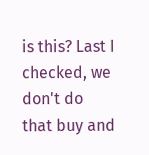is this? Last I checked, we don't do that buy and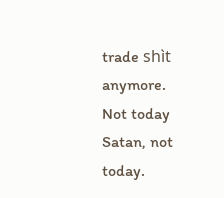trade shìt anymore. Not today Satan, not today.